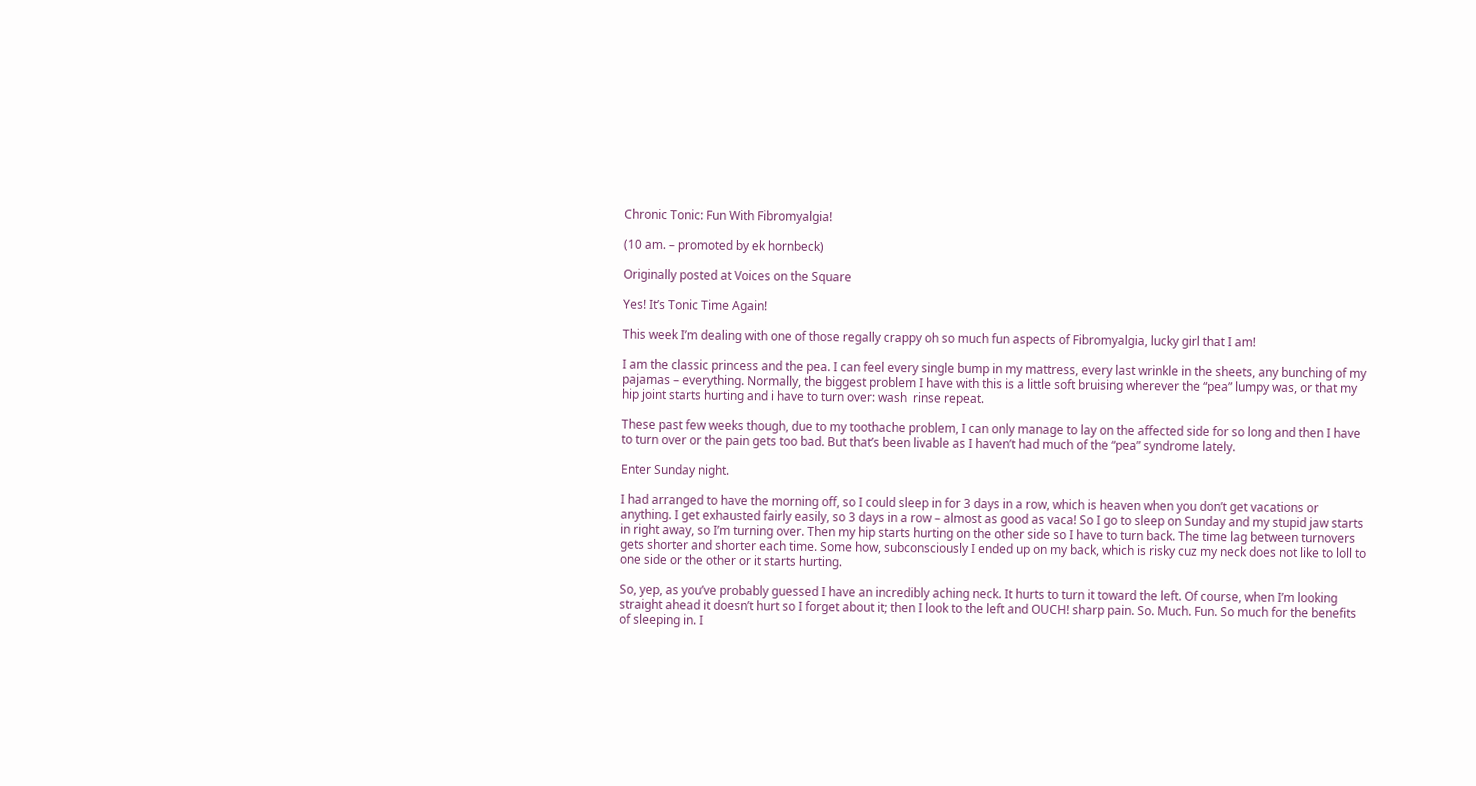Chronic Tonic: Fun With Fibromyalgia!

(10 am. – promoted by ek hornbeck)

Originally posted at Voices on the Square

Yes! It’s Tonic Time Again!

This week I’m dealing with one of those regally crappy oh so much fun aspects of Fibromyalgia, lucky girl that I am!

I am the classic princess and the pea. I can feel every single bump in my mattress, every last wrinkle in the sheets, any bunching of my pajamas – everything. Normally, the biggest problem I have with this is a little soft bruising wherever the “pea” lumpy was, or that my hip joint starts hurting and i have to turn over: wash  rinse repeat.

These past few weeks though, due to my toothache problem, I can only manage to lay on the affected side for so long and then I have to turn over or the pain gets too bad. But that’s been livable as I haven’t had much of the “pea” syndrome lately.

Enter Sunday night.

I had arranged to have the morning off, so I could sleep in for 3 days in a row, which is heaven when you don’t get vacations or anything. I get exhausted fairly easily, so 3 days in a row – almost as good as vaca! So I go to sleep on Sunday and my stupid jaw starts in right away, so I’m turning over. Then my hip starts hurting on the other side so I have to turn back. The time lag between turnovers gets shorter and shorter each time. Some how, subconsciously I ended up on my back, which is risky cuz my neck does not like to loll to one side or the other or it starts hurting.

So, yep, as you’ve probably guessed I have an incredibly aching neck. It hurts to turn it toward the left. Of course, when I’m looking straight ahead it doesn’t hurt so I forget about it; then I look to the left and OUCH! sharp pain. So. Much. Fun. So much for the benefits of sleeping in. I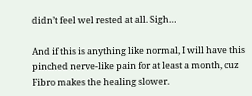didn’t feel wel rested at all. Sigh…

And if this is anything like normal, I will have this pinched nerve-like pain for at least a month, cuz Fibro makes the healing slower.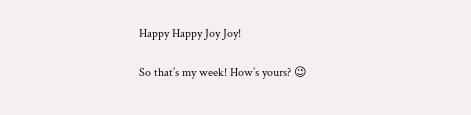Happy Happy Joy Joy!

So that’s my week! How’s yours? 😉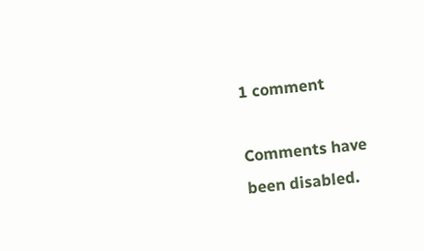1 comment

Comments have been disabled.